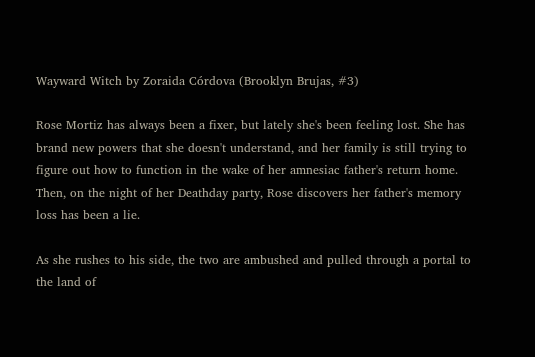Wayward Witch by Zoraida Córdova (Brooklyn Brujas, #3)

Rose Mortiz has always been a fixer, but lately she's been feeling lost. She has brand new powers that she doesn't understand, and her family is still trying to figure out how to function in the wake of her amnesiac father's return home. Then, on the night of her Deathday party, Rose discovers her father's memory loss has been a lie.

As she rushes to his side, the two are ambushed and pulled through a portal to the land of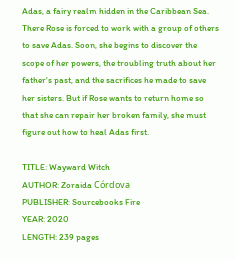Adas, a fairy realm hidden in the Caribbean Sea. There Rose is forced to work with a group of others to save Adas. Soon, she begins to discover the scope of her powers, the troubling truth about her father's past, and the sacrifices he made to save her sisters. But if Rose wants to return home so that she can repair her broken family, she must figure out how to heal Adas first.

TITLE: Wayward Witch
AUTHOR: Zoraida Córdova
PUBLISHER: Sourcebooks Fire
YEAR: 2020
LENGTH: 239 pages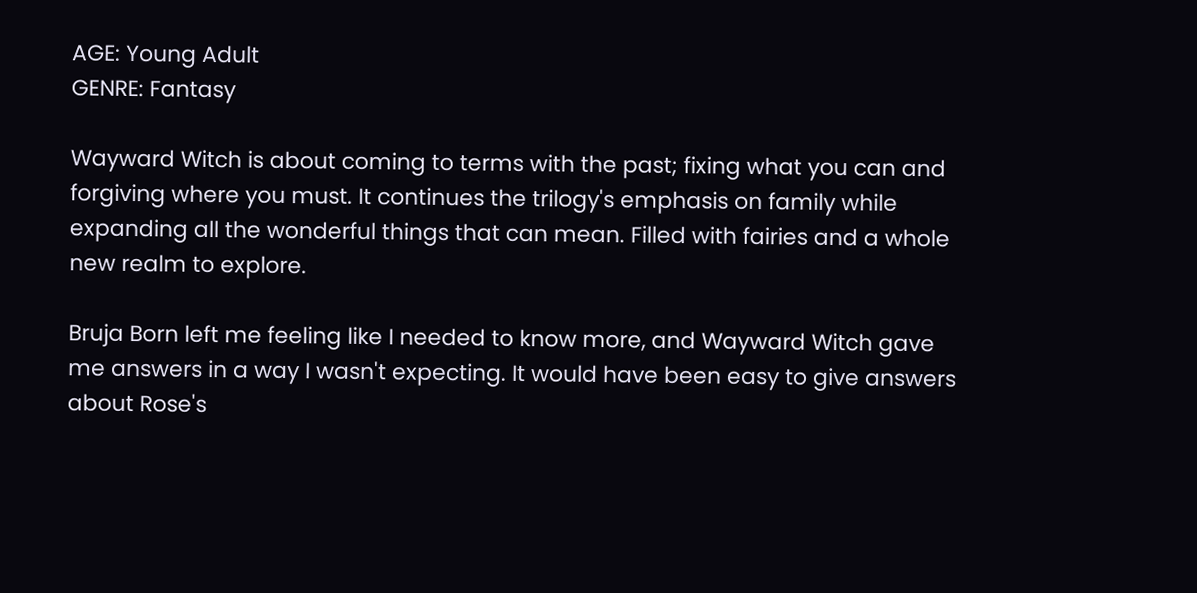AGE: Young Adult
GENRE: Fantasy

Wayward Witch is about coming to terms with the past; fixing what you can and forgiving where you must. It continues the trilogy's emphasis on family while expanding all the wonderful things that can mean. Filled with fairies and a whole new realm to explore.

Bruja Born left me feeling like I needed to know more, and Wayward Witch gave me answers in a way I wasn't expecting. It would have been easy to give answers about Rose's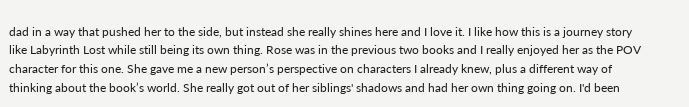dad in a way that pushed her to the side, but instead she really shines here and I love it. I like how this is a journey story like Labyrinth Lost while still being its own thing. Rose was in the previous two books and I really enjoyed her as the POV character for this one. She gave me a new person’s perspective on characters I already knew, plus a different way of thinking about the book’s world. She really got out of her siblings' shadows and had her own thing going on. I'd been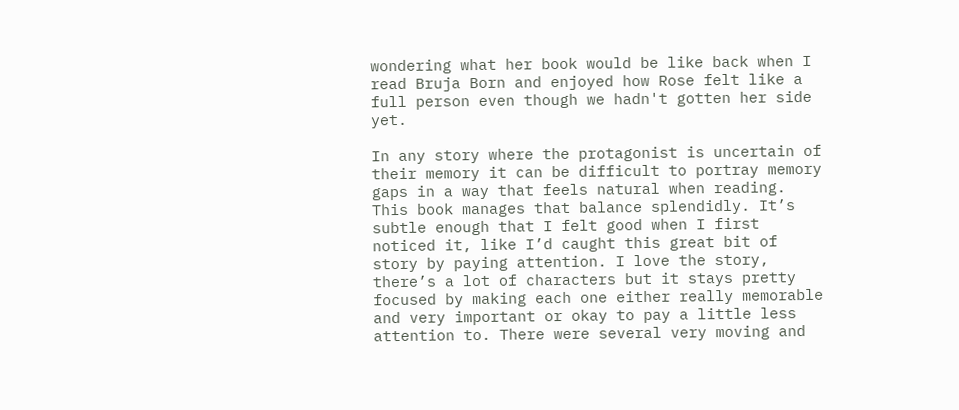wondering what her book would be like back when I read Bruja Born and enjoyed how Rose felt like a full person even though we hadn't gotten her side yet.

In any story where the protagonist is uncertain of their memory it can be difficult to portray memory gaps in a way that feels natural when reading. This book manages that balance splendidly. It’s subtle enough that I felt good when I first noticed it, like I’d caught this great bit of story by paying attention. I love the story, there’s a lot of characters but it stays pretty focused by making each one either really memorable and very important or okay to pay a little less attention to. There were several very moving and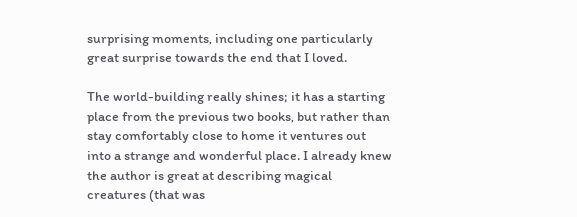surprising moments, including one particularly great surprise towards the end that I loved.

The world-building really shines; it has a starting place from the previous two books, but rather than stay comfortably close to home it ventures out into a strange and wonderful place. I already knew the author is great at describing magical creatures (that was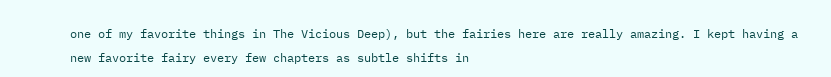one of my favorite things in The Vicious Deep), but the fairies here are really amazing. I kept having a new favorite fairy every few chapters as subtle shifts in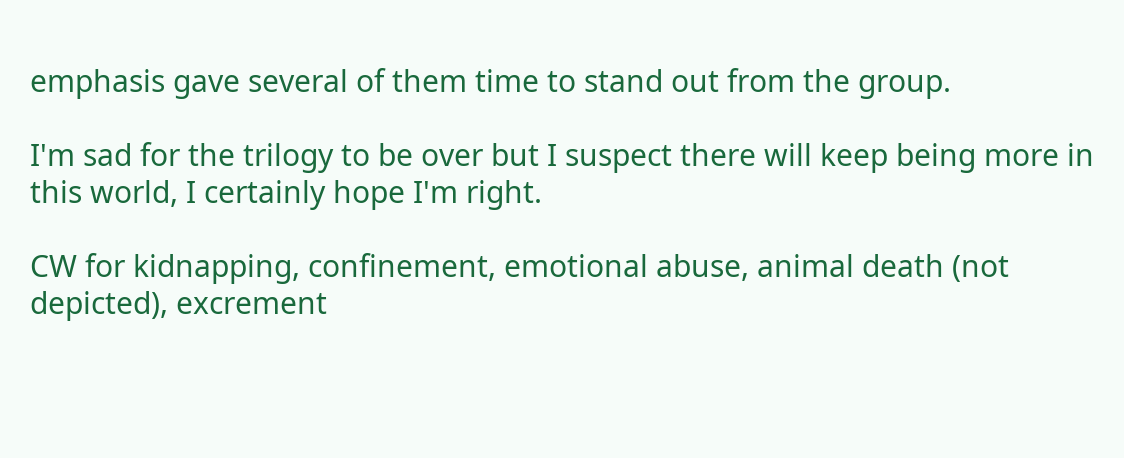emphasis gave several of them time to stand out from the group.

I'm sad for the trilogy to be over but I suspect there will keep being more in this world, I certainly hope I'm right.

CW for kidnapping, confinement, emotional abuse, animal death (not depicted), excrement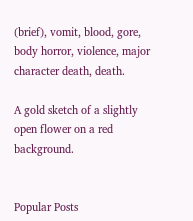(brief), vomit, blood, gore, body horror, violence, major character death, death.

A gold sketch of a slightly open flower on a red background.


Popular Posts